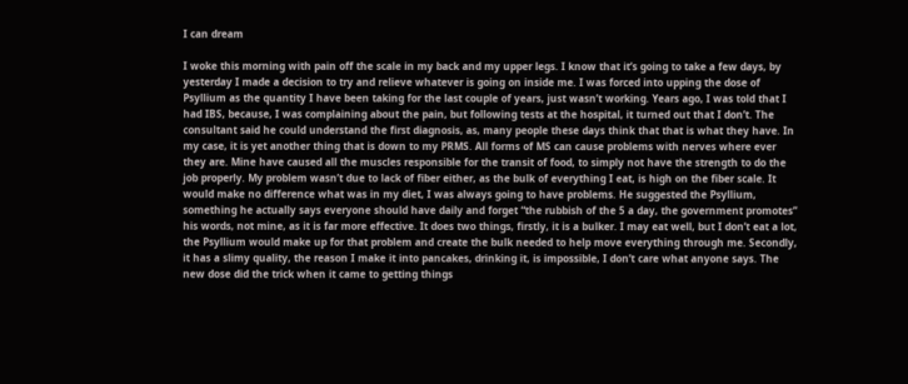I can dream

I woke this morning with pain off the scale in my back and my upper legs. I know that it’s going to take a few days, by yesterday I made a decision to try and relieve whatever is going on inside me. I was forced into upping the dose of Psyllium as the quantity I have been taking for the last couple of years, just wasn’t working. Years ago, I was told that I had IBS, because, I was complaining about the pain, but following tests at the hospital, it turned out that I don’t. The consultant said he could understand the first diagnosis, as, many people these days think that that is what they have. In my case, it is yet another thing that is down to my PRMS. All forms of MS can cause problems with nerves where ever they are. Mine have caused all the muscles responsible for the transit of food, to simply not have the strength to do the job properly. My problem wasn’t due to lack of fiber either, as the bulk of everything I eat, is high on the fiber scale. It would make no difference what was in my diet, I was always going to have problems. He suggested the Psyllium, something he actually says everyone should have daily and forget “the rubbish of the 5 a day, the government promotes” his words, not mine, as it is far more effective. It does two things, firstly, it is a bulker. I may eat well, but I don’t eat a lot, the Psyllium would make up for that problem and create the bulk needed to help move everything through me. Secondly, it has a slimy quality, the reason I make it into pancakes, drinking it, is impossible, I don’t care what anyone says. The new dose did the trick when it came to getting things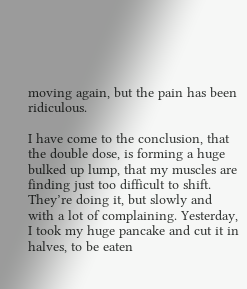moving again, but the pain has been ridiculous.

I have come to the conclusion, that the double dose, is forming a huge bulked up lump, that my muscles are finding just too difficult to shift. They’re doing it, but slowly and with a lot of complaining. Yesterday, I took my huge pancake and cut it in halves, to be eaten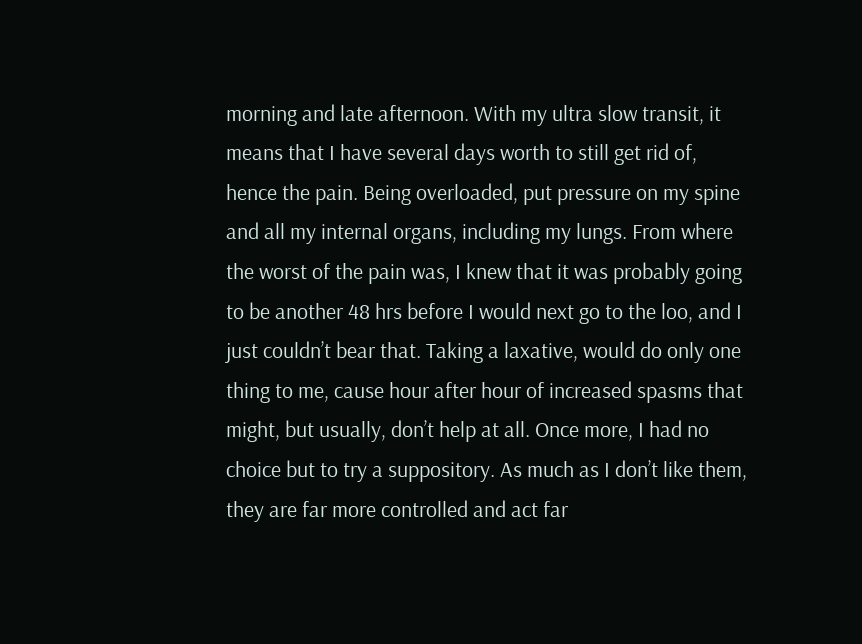morning and late afternoon. With my ultra slow transit, it means that I have several days worth to still get rid of, hence the pain. Being overloaded, put pressure on my spine and all my internal organs, including my lungs. From where the worst of the pain was, I knew that it was probably going to be another 48 hrs before I would next go to the loo, and I just couldn’t bear that. Taking a laxative, would do only one thing to me, cause hour after hour of increased spasms that might, but usually, don’t help at all. Once more, I had no choice but to try a suppository. As much as I don’t like them, they are far more controlled and act far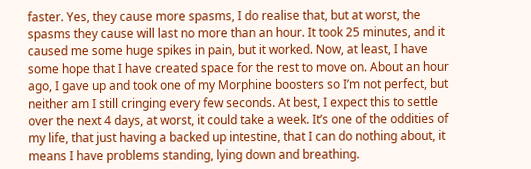faster. Yes, they cause more spasms, I do realise that, but at worst, the spasms they cause will last no more than an hour. It took 25 minutes, and it caused me some huge spikes in pain, but it worked. Now, at least, I have some hope that I have created space for the rest to move on. About an hour ago, I gave up and took one of my Morphine boosters so I’m not perfect, but neither am I still cringing every few seconds. At best, I expect this to settle over the next 4 days, at worst, it could take a week. It’s one of the oddities of my life, that just having a backed up intestine, that I can do nothing about, it means I have problems standing, lying down and breathing.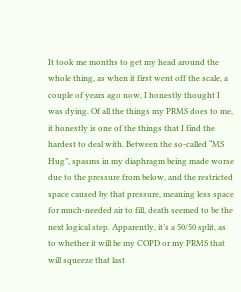It took me months to get my head around the whole thing, as when it first went off the scale, a couple of years ago now, I honestly thought I was dying. Of all the things my PRMS does to me, it honestly is one of the things that I find the hardest to deal with. Between the so-called “MS Hug”, spasms in my diaphragm being made worse due to the pressure from below, and the restricted space caused by that pressure, meaning less space for much-needed air to fill, death seemed to be the next logical step. Apparently, it’s a 50/50 split, as to whether it will be my COPD or my PRMS that will squeeze that last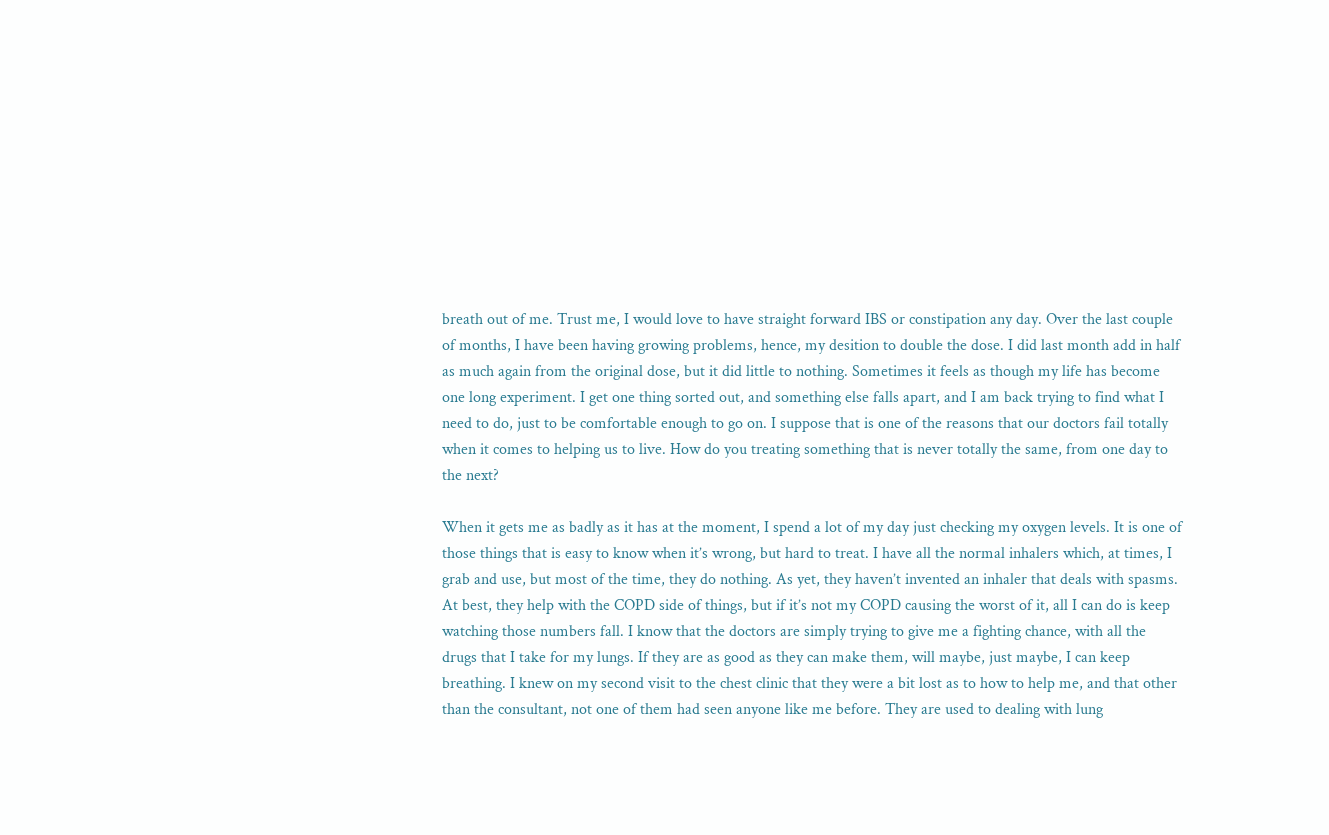breath out of me. Trust me, I would love to have straight forward IBS or constipation any day. Over the last couple of months, I have been having growing problems, hence, my desition to double the dose. I did last month add in half as much again from the original dose, but it did little to nothing. Sometimes it feels as though my life has become one long experiment. I get one thing sorted out, and something else falls apart, and I am back trying to find what I need to do, just to be comfortable enough to go on. I suppose that is one of the reasons that our doctors fail totally when it comes to helping us to live. How do you treating something that is never totally the same, from one day to the next?

When it gets me as badly as it has at the moment, I spend a lot of my day just checking my oxygen levels. It is one of those things that is easy to know when it’s wrong, but hard to treat. I have all the normal inhalers which, at times, I grab and use, but most of the time, they do nothing. As yet, they haven’t invented an inhaler that deals with spasms. At best, they help with the COPD side of things, but if it’s not my COPD causing the worst of it, all I can do is keep watching those numbers fall. I know that the doctors are simply trying to give me a fighting chance, with all the drugs that I take for my lungs. If they are as good as they can make them, will maybe, just maybe, I can keep breathing. I knew on my second visit to the chest clinic that they were a bit lost as to how to help me, and that other than the consultant, not one of them had seen anyone like me before. They are used to dealing with lung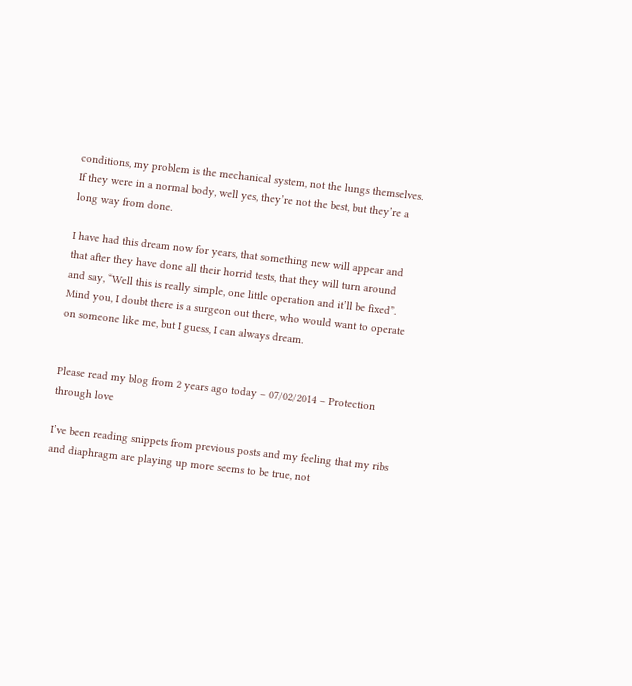conditions, my problem is the mechanical system, not the lungs themselves. If they were in a normal body, well yes, they’re not the best, but they’re a long way from done.

I have had this dream now for years, that something new will appear and that after they have done all their horrid tests, that they will turn around and say, “Well this is really simple, one little operation and it’ll be fixed”. Mind you, I doubt there is a surgeon out there, who would want to operate on someone like me, but I guess, I can always dream.


Please read my blog from 2 years ago today – 07/02/2014 – Protection through love

I’ve been reading snippets from previous posts and my feeling that my ribs and diaphragm are playing up more seems to be true, not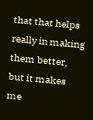that that helps really in making them better, but it makes me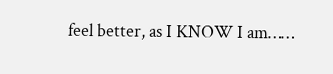feel better, as I KNOW I am……